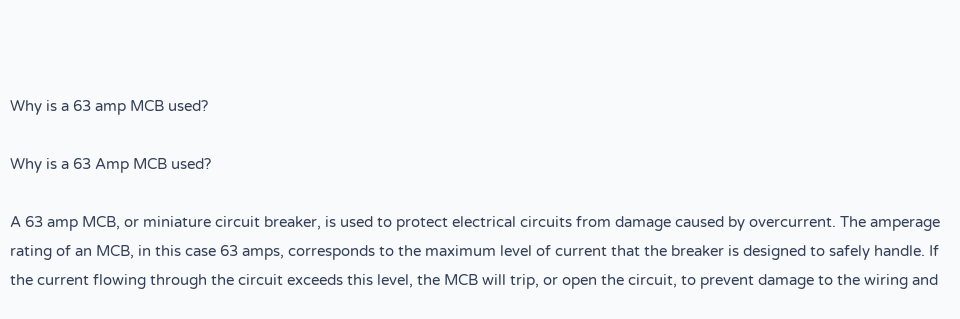Why is a 63 amp MCB used?

Why is a 63 Amp MCB used?

A 63 amp MCB, or miniature circuit breaker, is used to protect electrical circuits from damage caused by overcurrent. The amperage rating of an MCB, in this case 63 amps, corresponds to the maximum level of current that the breaker is designed to safely handle. If the current flowing through the circuit exceeds this level, the MCB will trip, or open the circuit, to prevent damage to the wiring and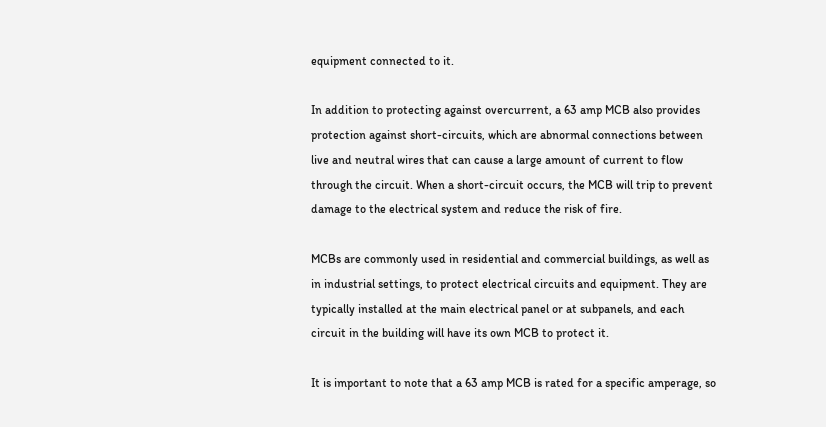equipment connected to it.

In addition to protecting against overcurrent, a 63 amp MCB also provides protection against short-circuits, which are abnormal connections between live and neutral wires that can cause a large amount of current to flow through the circuit. When a short-circuit occurs, the MCB will trip to prevent damage to the electrical system and reduce the risk of fire.

MCBs are commonly used in residential and commercial buildings, as well as in industrial settings, to protect electrical circuits and equipment. They are typically installed at the main electrical panel or at subpanels, and each circuit in the building will have its own MCB to protect it.

It is important to note that a 63 amp MCB is rated for a specific amperage, so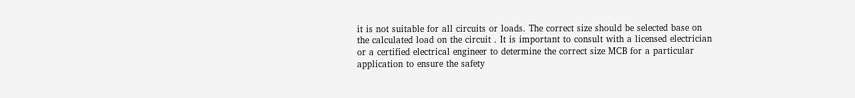it is not suitable for all circuits or loads. The correct size should be selected base on the calculated load on the circuit . It is important to consult with a licensed electrician or a certified electrical engineer to determine the correct size MCB for a particular application to ensure the safety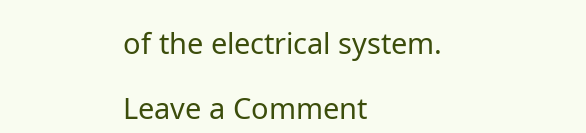of the electrical system.

Leave a Comment